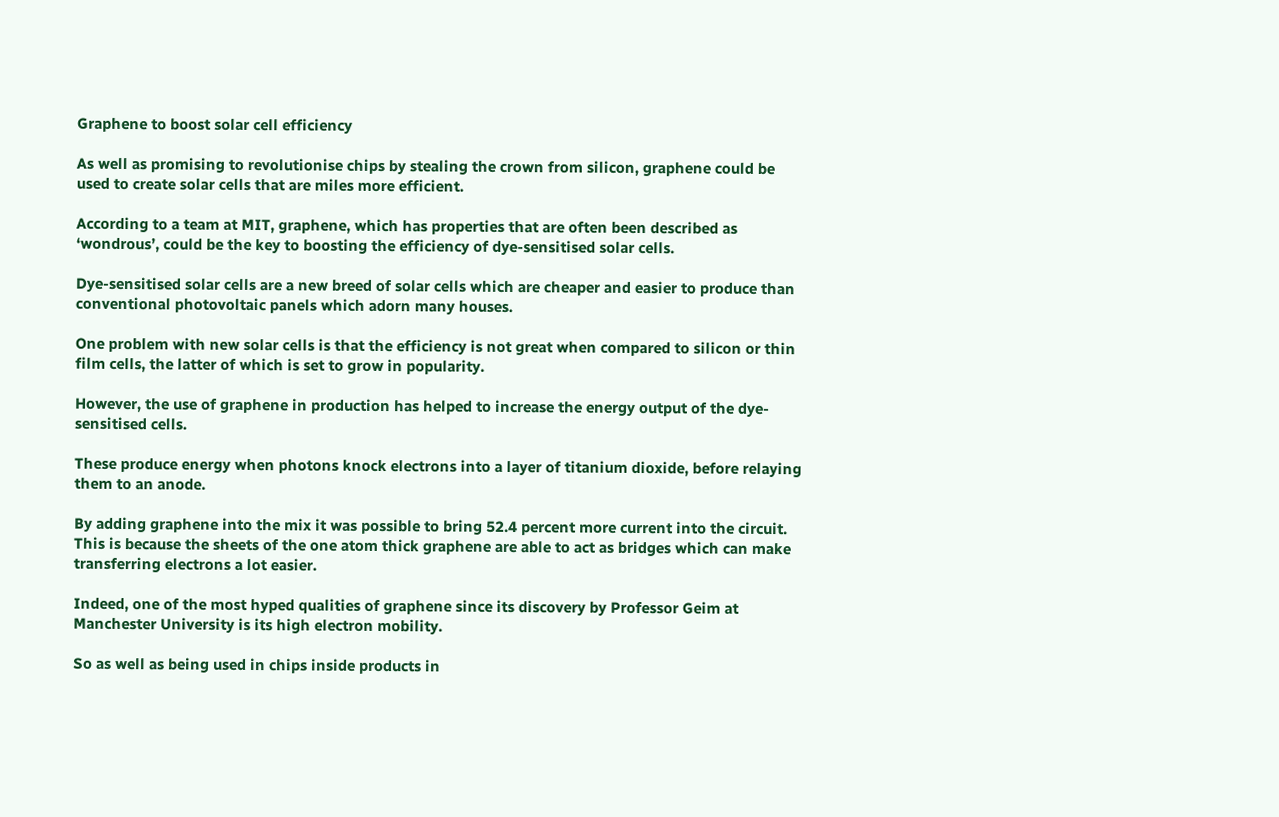Graphene to boost solar cell efficiency

As well as promising to revolutionise chips by stealing the crown from silicon, graphene could be used to create solar cells that are miles more efficient.

According to a team at MIT, graphene, which has properties that are often been described as ‘wondrous’, could be the key to boosting the efficiency of dye-sensitised solar cells.

Dye-sensitised solar cells are a new breed of solar cells which are cheaper and easier to produce than conventional photovoltaic panels which adorn many houses.

One problem with new solar cells is that the efficiency is not great when compared to silicon or thin film cells, the latter of which is set to grow in popularity.

However, the use of graphene in production has helped to increase the energy output of the dye-sensitised cells.

These produce energy when photons knock electrons into a layer of titanium dioxide, before relaying them to an anode.

By adding graphene into the mix it was possible to bring 52.4 percent more current into the circuit. This is because the sheets of the one atom thick graphene are able to act as bridges which can make transferring electrons a lot easier.

Indeed, one of the most hyped qualities of graphene since its discovery by Professor Geim at Manchester University is its high electron mobility.

So as well as being used in chips inside products in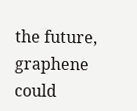the future, graphene could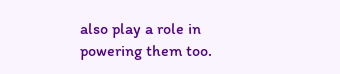also play a role in powering them too.